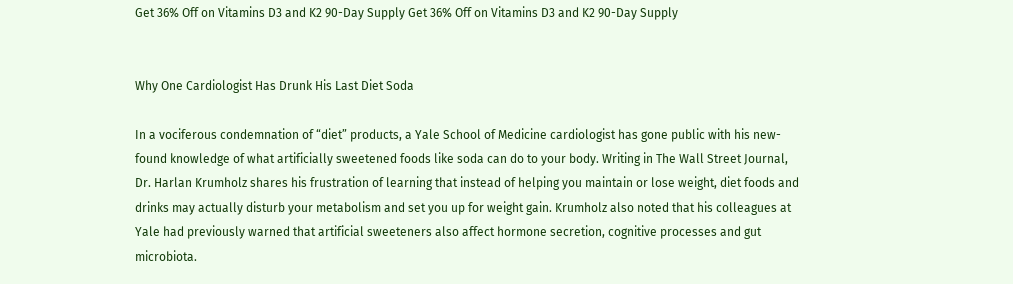Get 36% Off on Vitamins D3 and K2 90-Day Supply Get 36% Off on Vitamins D3 and K2 90-Day Supply


Why One Cardiologist Has Drunk His Last Diet Soda

In a vociferous condemnation of “diet” products, a Yale School of Medicine cardiologist has gone public with his new-found knowledge of what artificially sweetened foods like soda can do to your body. Writing in The Wall Street Journal, Dr. Harlan Krumholz shares his frustration of learning that instead of helping you maintain or lose weight, diet foods and drinks may actually disturb your metabolism and set you up for weight gain. Krumholz also noted that his colleagues at Yale had previously warned that artificial sweeteners also affect hormone secretion, cognitive processes and gut microbiota.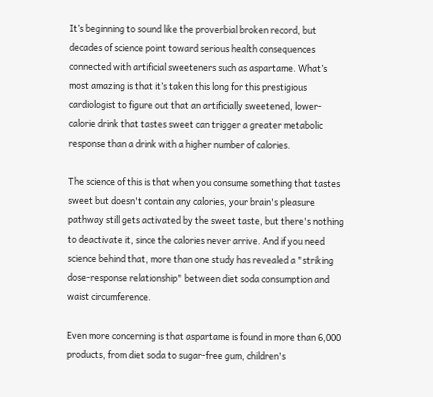It’s beginning to sound like the proverbial broken record, but decades of science point toward serious health consequences connected with artificial sweeteners such as aspartame. What’s most amazing is that it’s taken this long for this prestigious cardiologist to figure out that an artificially sweetened, lower-calorie drink that tastes sweet can trigger a greater metabolic response than a drink with a higher number of calories.

The science of this is that when you consume something that tastes sweet but doesn't contain any calories, your brain's pleasure pathway still gets activated by the sweet taste, but there's nothing to deactivate it, since the calories never arrive. And if you need science behind that, more than one study has revealed a "striking dose-response relationship" between diet soda consumption and waist circumference.

Even more concerning is that aspartame is found in more than 6,000 products, from diet soda to sugar-free gum, children's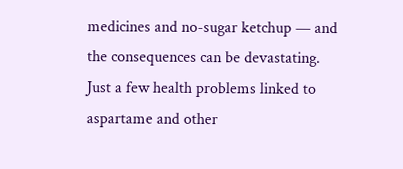medicines and no-sugar ketchup — and the consequences can be devastating. Just a few health problems linked to aspartame and other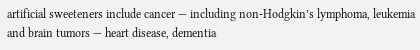artificial sweeteners include cancer — including non-Hodgkin’s lymphoma, leukemia and brain tumors — heart disease, dementia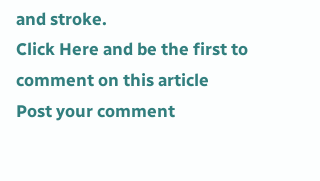and stroke.
Click Here and be the first to comment on this article
Post your comment